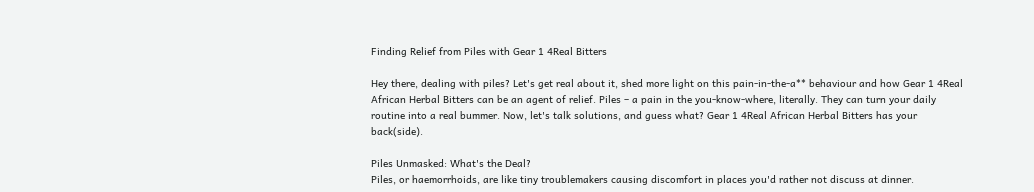Finding Relief from Piles with Gear 1 4Real Bitters

Hey there, dealing with piles? Let's get real about it, shed more light on this pain-in-the-a** behaviour and how Gear 1 4Real African Herbal Bitters can be an agent of relief. Piles – a pain in the you-know-where, literally. They can turn your daily routine into a real bummer. Now, let's talk solutions, and guess what? Gear 1 4Real African Herbal Bitters has your back(side).

Piles Unmasked: What's the Deal?
Piles, or haemorrhoids, are like tiny troublemakers causing discomfort in places you'd rather not discuss at dinner.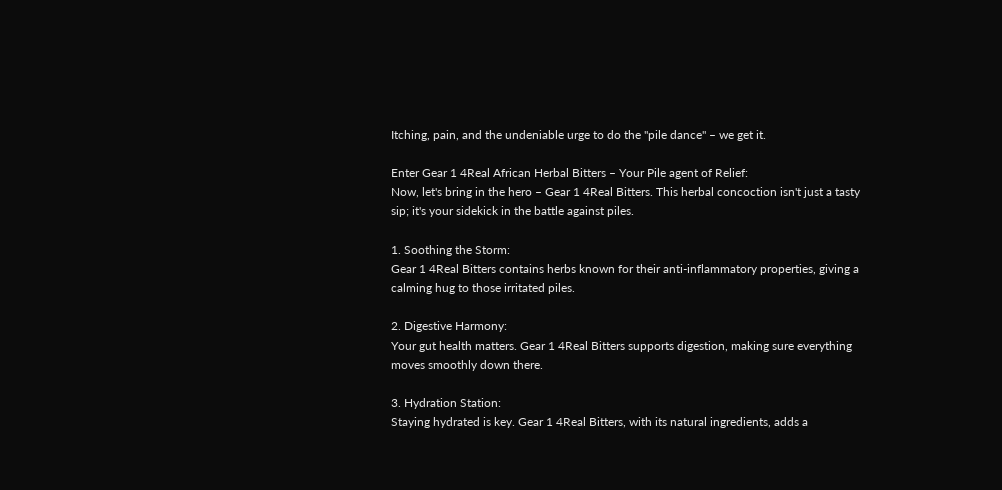Itching, pain, and the undeniable urge to do the "pile dance" – we get it.

Enter Gear 1 4Real African Herbal Bitters – Your Pile agent of Relief:
Now, let's bring in the hero – Gear 1 4Real Bitters. This herbal concoction isn't just a tasty sip; it's your sidekick in the battle against piles.

1. Soothing the Storm:
Gear 1 4Real Bitters contains herbs known for their anti-inflammatory properties, giving a calming hug to those irritated piles.

2. Digestive Harmony:
Your gut health matters. Gear 1 4Real Bitters supports digestion, making sure everything moves smoothly down there.

3. Hydration Station:
Staying hydrated is key. Gear 1 4Real Bitters, with its natural ingredients, adds a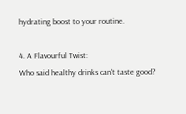hydrating boost to your routine.

4. A Flavourful Twist:
Who said healthy drinks can't taste good?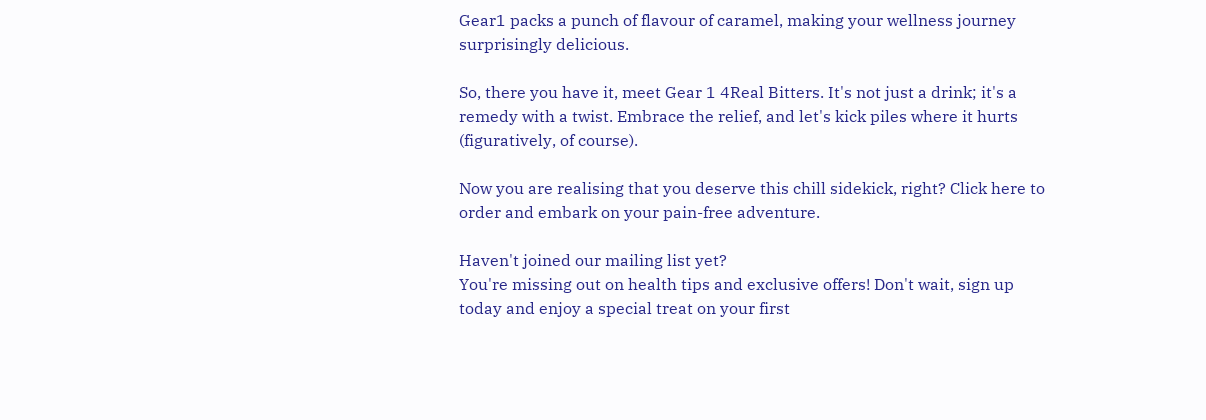Gear1 packs a punch of flavour of caramel, making your wellness journey surprisingly delicious.

So, there you have it, meet Gear 1 4Real Bitters. It's not just a drink; it's a remedy with a twist. Embrace the relief, and let's kick piles where it hurts (figuratively, of course).

Now you are realising that you deserve this chill sidekick, right? Click here to order and embark on your pain-free adventure.

Haven't joined our mailing list yet?
You're missing out on health tips and exclusive offers! Don't wait, sign up today and enjoy a special treat on your first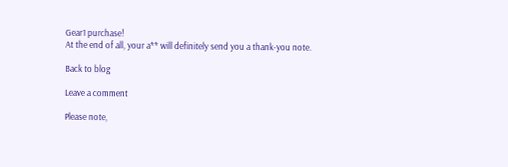Gear1 purchase!
At the end of all, your a** will definitely send you a thank-you note.

Back to blog

Leave a comment

Please note,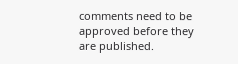comments need to be approved before they are published.